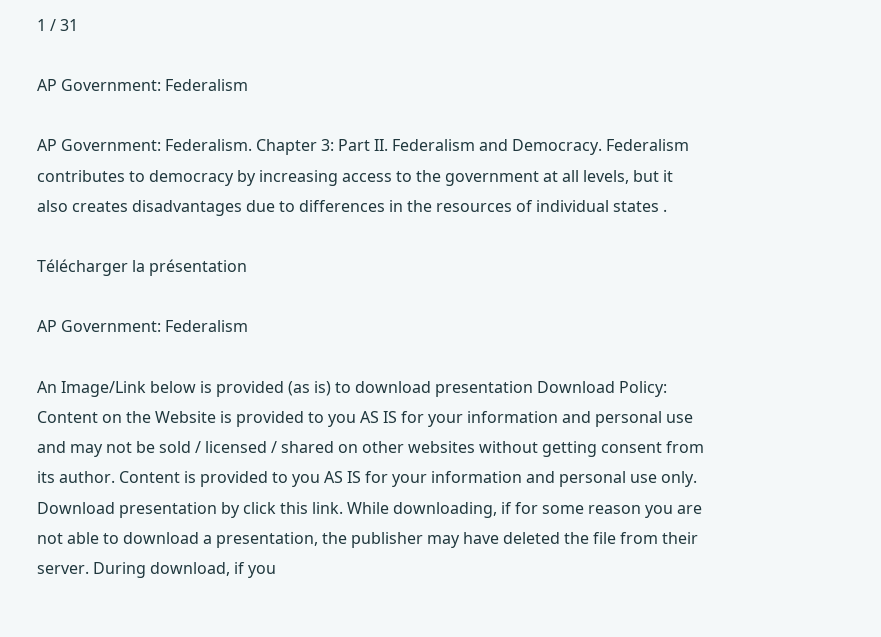1 / 31

AP Government: Federalism

AP Government: Federalism. Chapter 3: Part II. Federalism and Democracy. Federalism contributes to democracy by increasing access to the government at all levels, but it also creates disadvantages due to differences in the resources of individual states .

Télécharger la présentation

AP Government: Federalism

An Image/Link below is provided (as is) to download presentation Download Policy: Content on the Website is provided to you AS IS for your information and personal use and may not be sold / licensed / shared on other websites without getting consent from its author. Content is provided to you AS IS for your information and personal use only. Download presentation by click this link. While downloading, if for some reason you are not able to download a presentation, the publisher may have deleted the file from their server. During download, if you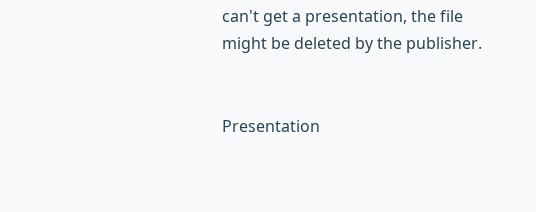can't get a presentation, the file might be deleted by the publisher.


Presentation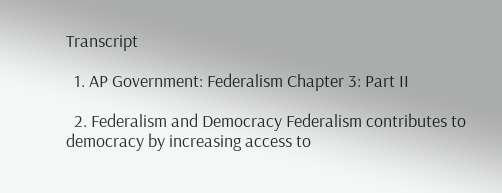Transcript

  1. AP Government: Federalism Chapter 3: Part II

  2. Federalism and Democracy Federalism contributes to democracy by increasing access to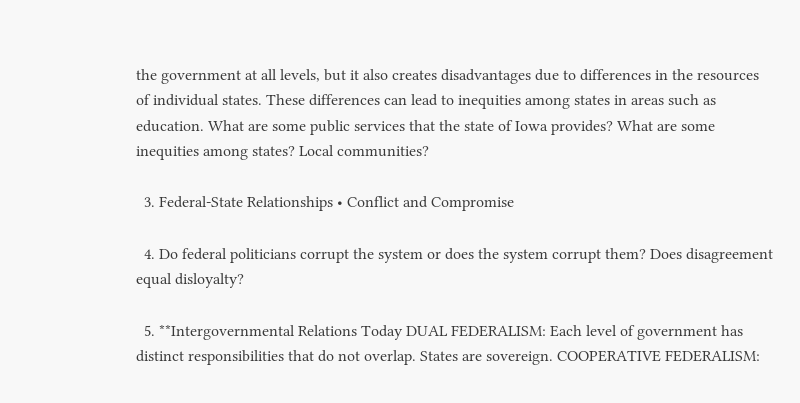the government at all levels, but it also creates disadvantages due to differences in the resources of individual states. These differences can lead to inequities among states in areas such as education. What are some public services that the state of Iowa provides? What are some inequities among states? Local communities?

  3. Federal-State Relationships • Conflict and Compromise

  4. Do federal politicians corrupt the system or does the system corrupt them? Does disagreement equal disloyalty?

  5. **Intergovernmental Relations Today DUAL FEDERALISM: Each level of government has distinct responsibilities that do not overlap. States are sovereign. COOPERATIVE FEDERALISM: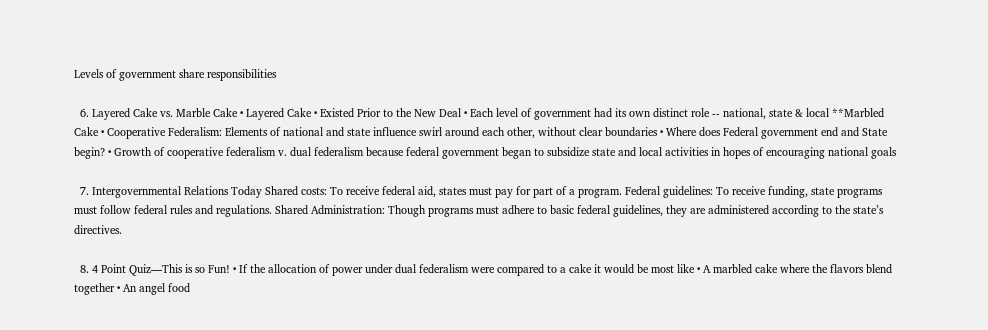Levels of government share responsibilities

  6. Layered Cake vs. Marble Cake • Layered Cake • Existed Prior to the New Deal • Each level of government had its own distinct role -- national, state & local **Marbled Cake • Cooperative Federalism: Elements of national and state influence swirl around each other, without clear boundaries • Where does Federal government end and State begin? • Growth of cooperative federalism v. dual federalism because federal government began to subsidize state and local activities in hopes of encouraging national goals

  7. Intergovernmental Relations Today Shared costs: To receive federal aid, states must pay for part of a program. Federal guidelines: To receive funding, state programs must follow federal rules and regulations. Shared Administration: Though programs must adhere to basic federal guidelines, they are administered according to the state’s directives.

  8. 4 Point Quiz—This is so Fun! • If the allocation of power under dual federalism were compared to a cake it would be most like • A marbled cake where the flavors blend together • An angel food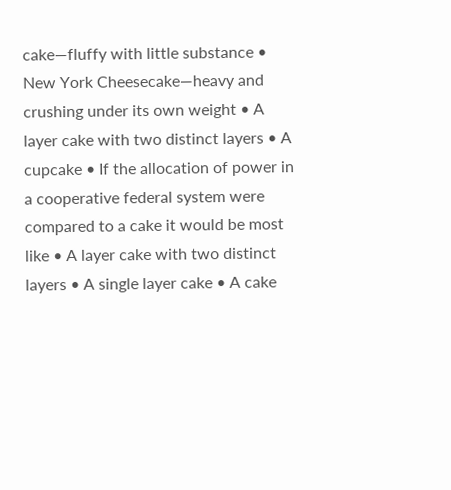cake—fluffy with little substance • New York Cheesecake—heavy and crushing under its own weight • A layer cake with two distinct layers • A cupcake • If the allocation of power in a cooperative federal system were compared to a cake it would be most like • A layer cake with two distinct layers • A single layer cake • A cake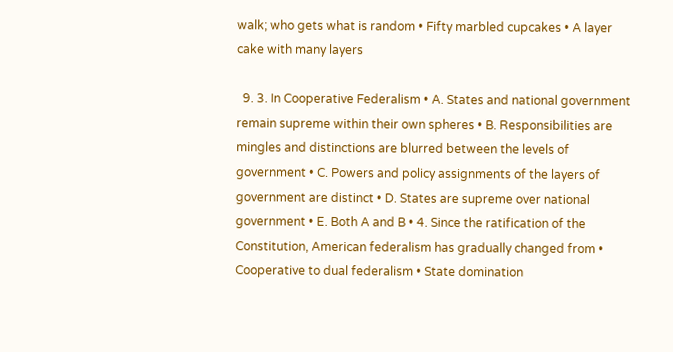walk; who gets what is random • Fifty marbled cupcakes • A layer cake with many layers

  9. 3. In Cooperative Federalism • A. States and national government remain supreme within their own spheres • B. Responsibilities are mingles and distinctions are blurred between the levels of government • C. Powers and policy assignments of the layers of government are distinct • D. States are supreme over national government • E. Both A and B • 4. Since the ratification of the Constitution, American federalism has gradually changed from • Cooperative to dual federalism • State domination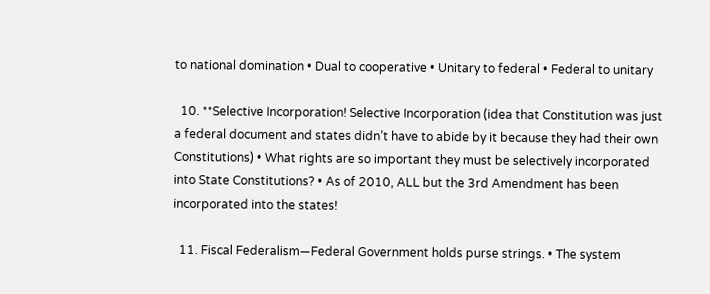to national domination • Dual to cooperative • Unitary to federal • Federal to unitary

  10. **Selective Incorporation! Selective Incorporation (idea that Constitution was just a federal document and states didn’t have to abide by it because they had their own Constitutions) • What rights are so important they must be selectively incorporated into State Constitutions? • As of 2010, ALL but the 3rd Amendment has been incorporated into the states!

  11. Fiscal Federalism—Federal Government holds purse strings. • The system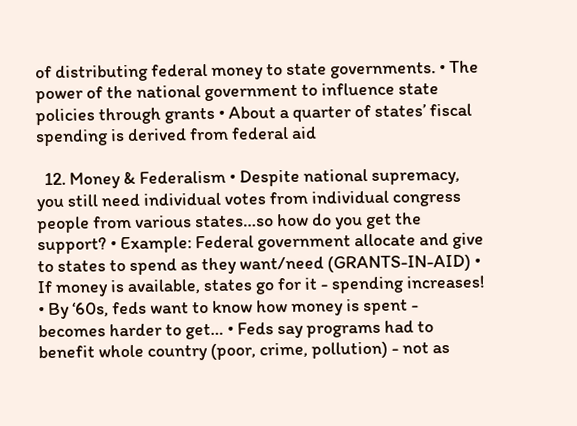of distributing federal money to state governments. • The power of the national government to influence state policies through grants • About a quarter of states’ fiscal spending is derived from federal aid

  12. Money & Federalism • Despite national supremacy, you still need individual votes from individual congress people from various states…so how do you get the support? • Example: Federal government allocate and give to states to spend as they want/need (GRANTS-IN-AID) • If money is available, states go for it - spending increases! • By ‘60s, feds want to know how money is spent - becomes harder to get… • Feds say programs had to benefit whole country (poor, crime, pollution) - not as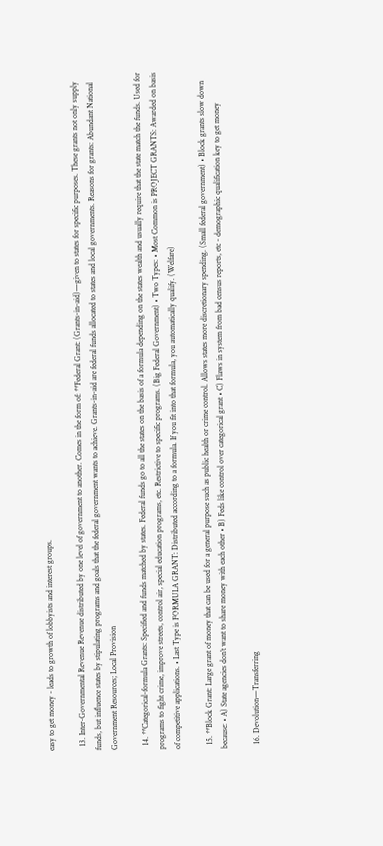easy to get money - leads to growth of lobbyists and interest groups.

  13. Inter-Governmental Revenue Revenue distributed by one level of government to another. Comes in the form of: **Federal Grant: (Grants-in-aid)—given to states for specific purposes. These grants not only supply funds, but influence states by stipulating programs and goals that the federal government wants to achieve. Grants-in-aid are federal funds allocated to states and local governments. Reasons for grants: Abundant National Government Resources; Local Provision

  14. **Categorical-formula Grants: Specified and funds matched by states. Federal funds go to all the states on the basis of a formula depending on the states wealth and usually require that the state match the funds. Used for programs to fight crime, improve streets, control air, special education programs, etc. Restrictive to specific programs. (Big Federal Government) • Two Types: • Most Common is PROJECT GRANTS: Awarded on basis of competitive applications. • Last Type is FORMULA GRANT: Distributed according to a formula. If you fit into that formula, you automatically qualify. (Welfare)

  15. **Block Grant: Large grant of money that can be used for a general purpose such as public health or crime control. Allows states more discretionary spending. (Small federal government) • Block grants slow down because: • A) State agencies don’t want to share money with each other • B) Feds like control over categorical grant • C) Flaws in system from bad census reports, etc - demographic qualification key to get money

  16. Devolution—Transferring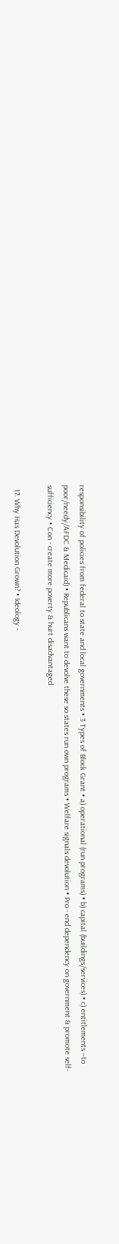responsibility of policies from federal to state and local governments • 3 Types of Block Grant • a) operational (run programs) • b) capital (buildings/services) • c) entitlements –to poor/needy/AFDC & Medicaid) • Republicans want to devolve these so states run own programs • Welfare signals devolution • Pro - end dependency on government & promote self-sufficiency • Con - create more poverty & hurt disadvantaged

  17. Why Has Devolution Grown? • Ideology -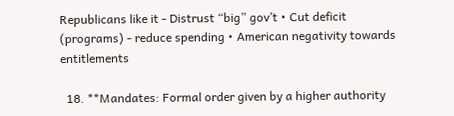Republicans like it - Distrust “big” gov’t • Cut deficit (programs) - reduce spending • American negativity towards entitlements

  18. **Mandates: Formal order given by a higher authority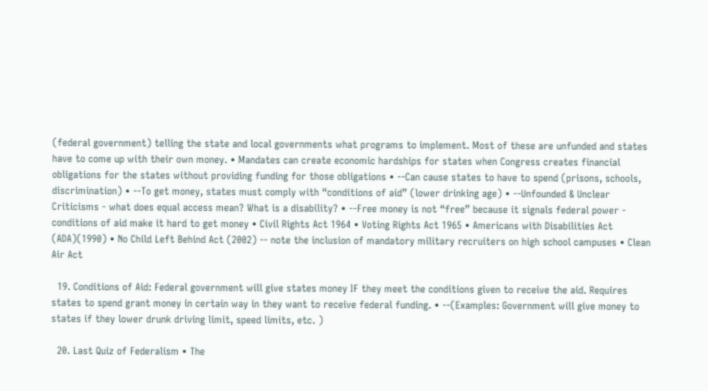(federal government) telling the state and local governments what programs to implement. Most of these are unfunded and states have to come up with their own money. • Mandates can create economic hardships for states when Congress creates financial obligations for the states without providing funding for those obligations • --Can cause states to have to spend (prisons, schools, discrimination) • --To get money, states must comply with “conditions of aid” (lower drinking age) • --Unfounded & Unclear Criticisms - what does equal access mean? What is a disability? • --Free money is not “free” because it signals federal power - conditions of aid make it hard to get money • Civil Rights Act 1964 • Voting Rights Act 1965 • Americans with Disabilities Act (ADA)(1990) • No Child Left Behind Act (2002) -- note the inclusion of mandatory military recruiters on high school campuses • Clean Air Act

  19. Conditions of Aid: Federal government will give states money IF they meet the conditions given to receive the aid. Requires states to spend grant money in certain way in they want to receive federal funding. • --(Examples: Government will give money to states if they lower drunk driving limit, speed limits, etc. )

  20. Last Quiz of Federalism • The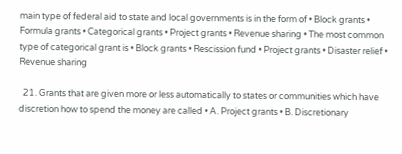main type of federal aid to state and local governments is in the form of • Block grants • Formula grants • Categorical grants • Project grants • Revenue sharing • The most common type of categorical grant is • Block grants • Rescission fund • Project grants • Disaster relief • Revenue sharing

  21. Grants that are given more or less automatically to states or communities which have discretion how to spend the money are called • A. Project grants • B. Discretionary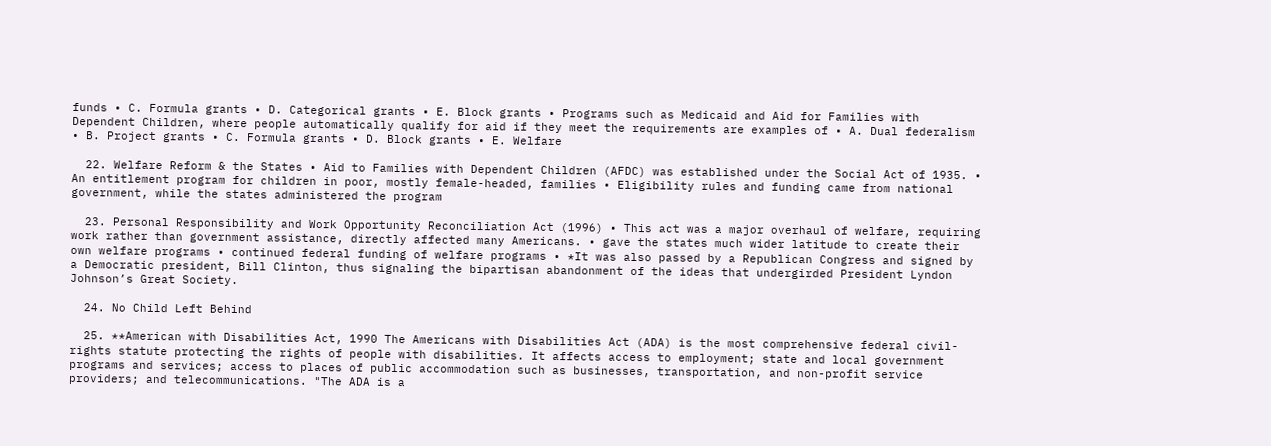funds • C. Formula grants • D. Categorical grants • E. Block grants • Programs such as Medicaid and Aid for Families with Dependent Children, where people automatically qualify for aid if they meet the requirements are examples of • A. Dual federalism • B. Project grants • C. Formula grants • D. Block grants • E. Welfare

  22. Welfare Reform & the States • Aid to Families with Dependent Children (AFDC) was established under the Social Act of 1935. • An entitlement program for children in poor, mostly female-headed, families • Eligibility rules and funding came from national government, while the states administered the program

  23. Personal Responsibility and Work Opportunity Reconciliation Act (1996) • This act was a major overhaul of welfare, requiring work rather than government assistance, directly affected many Americans. • gave the states much wider latitude to create their own welfare programs • continued federal funding of welfare programs • *It was also passed by a Republican Congress and signed by a Democratic president, Bill Clinton, thus signaling the bipartisan abandonment of the ideas that undergirded President Lyndon Johnson’s Great Society.

  24. No Child Left Behind

  25. **American with Disabilities Act, 1990 The Americans with Disabilities Act (ADA) is the most comprehensive federal civil-rights statute protecting the rights of people with disabilities. It affects access to employment; state and local government programs and services; access to places of public accommodation such as businesses, transportation, and non-profit service providers; and telecommunications. "The ADA is a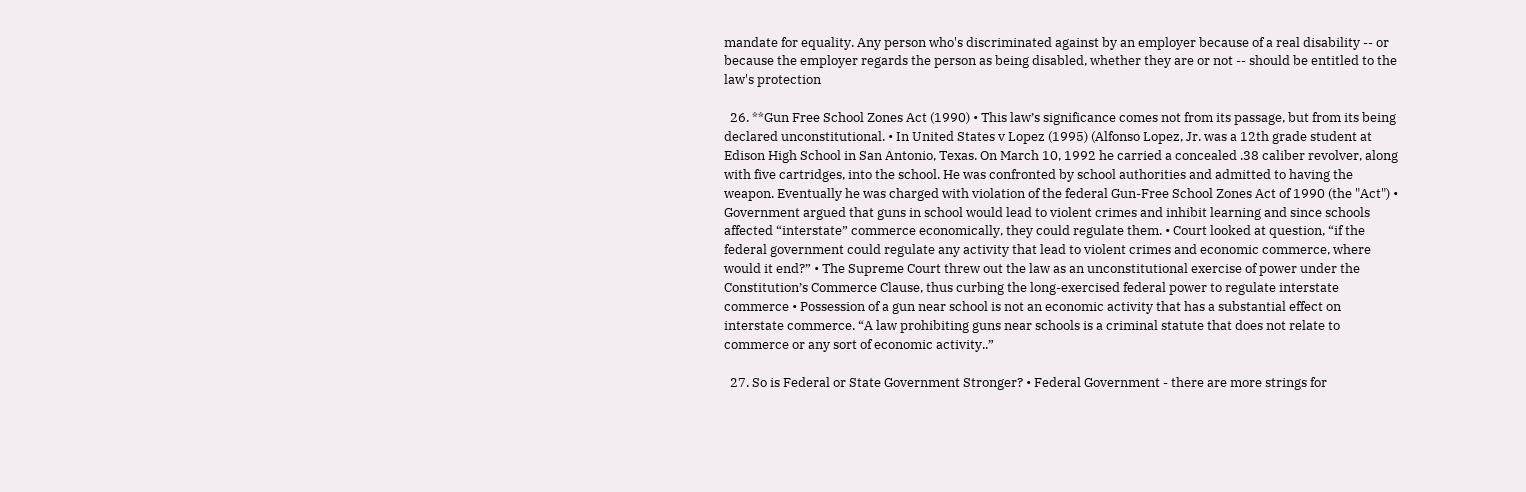mandate for equality. Any person who's discriminated against by an employer because of a real disability -- or because the employer regards the person as being disabled, whether they are or not -- should be entitled to the law's protection

  26. **Gun Free School Zones Act (1990) • This law’s significance comes not from its passage, but from its being declared unconstitutional. • In United States v Lopez (1995) (Alfonso Lopez, Jr. was a 12th grade student at Edison High School in San Antonio, Texas. On March 10, 1992 he carried a concealed .38 caliber revolver, along with five cartridges, into the school. He was confronted by school authorities and admitted to having the weapon. Eventually he was charged with violation of the federal Gun-Free School Zones Act of 1990 (the "Act") • Government argued that guns in school would lead to violent crimes and inhibit learning and since schools affected “interstate” commerce economically, they could regulate them. • Court looked at question, “if the federal government could regulate any activity that lead to violent crimes and economic commerce, where would it end?” • The Supreme Court threw out the law as an unconstitutional exercise of power under the Constitution’s Commerce Clause, thus curbing the long-exercised federal power to regulate interstate commerce • Possession of a gun near school is not an economic activity that has a substantial effect on interstate commerce. “A law prohibiting guns near schools is a criminal statute that does not relate to commerce or any sort of economic activity..”

  27. So is Federal or State Government Stronger? • Federal Government - there are more strings for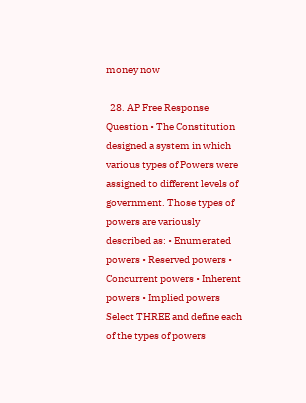money now

  28. AP Free Response Question • The Constitution designed a system in which various types of Powers were assigned to different levels of government. Those types of powers are variously described as: • Enumerated powers • Reserved powers • Concurrent powers • Inherent powers • Implied powers Select THREE and define each of the types of powers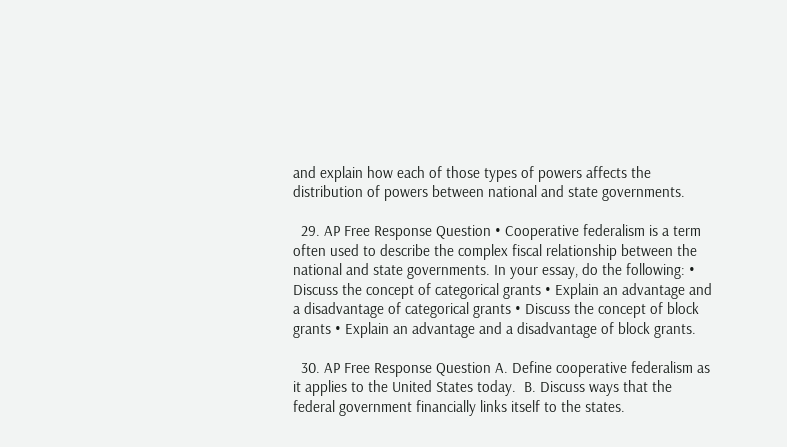and explain how each of those types of powers affects the distribution of powers between national and state governments.

  29. AP Free Response Question • Cooperative federalism is a term often used to describe the complex fiscal relationship between the national and state governments. In your essay, do the following: • Discuss the concept of categorical grants • Explain an advantage and a disadvantage of categorical grants • Discuss the concept of block grants • Explain an advantage and a disadvantage of block grants.

  30. AP Free Response Question A. Define cooperative federalism as it applies to the United States today.  B. Discuss ways that the federal government financially links itself to the states.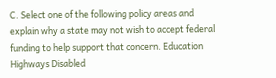C. Select one of the following policy areas and explain why a state may not wish to accept federal funding to help support that concern. Education Highways Disabled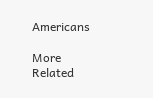Americans

More Related